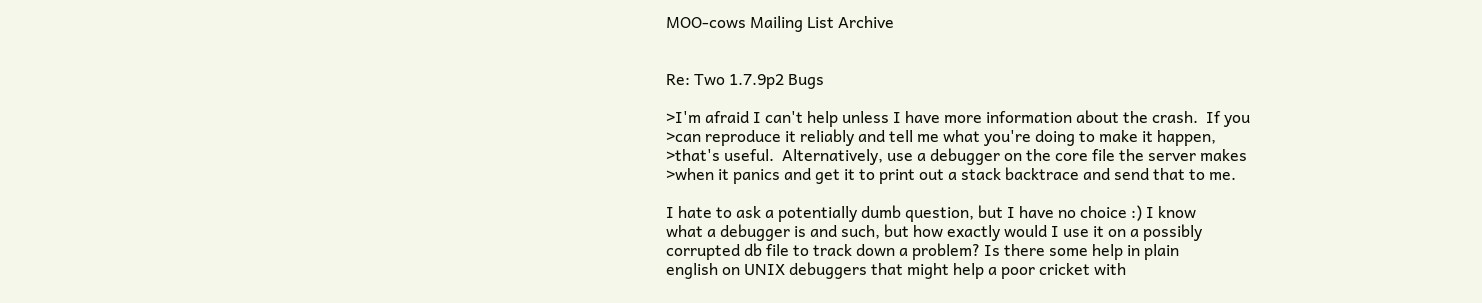MOO-cows Mailing List Archive


Re: Two 1.7.9p2 Bugs

>I'm afraid I can't help unless I have more information about the crash.  If you
>can reproduce it reliably and tell me what you're doing to make it happen,
>that's useful.  Alternatively, use a debugger on the core file the server makes
>when it panics and get it to print out a stack backtrace and send that to me.

I hate to ask a potentially dumb question, but I have no choice :) I know
what a debugger is and such, but how exactly would I use it on a possibly
corrupted db file to track down a problem? Is there some help in plain
english on UNIX debuggers that might help a poor cricket with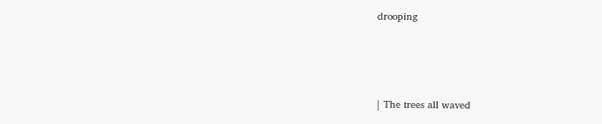drooping



| The trees all waved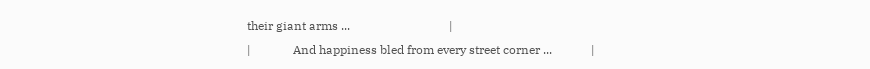their giant arms ...                                 |
|              And happiness bled from every street corner ...             |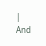|                              And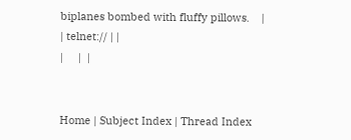biplanes bombed with fluffy pillows.    |
| telnet:// | |
|     |  |


Home | Subject Index | Thread Index